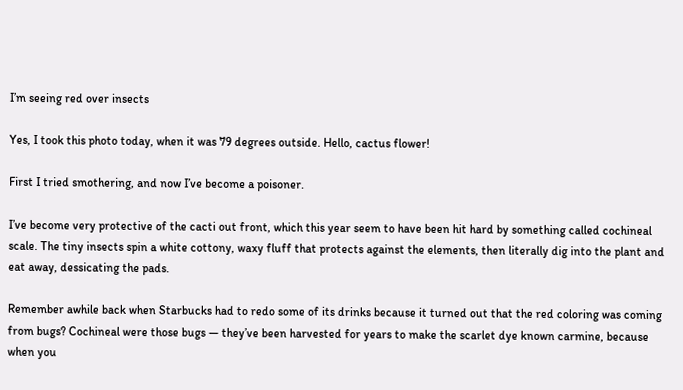I’m seeing red over insects

Yes, I took this photo today, when it was 79 degrees outside. Hello, cactus flower!

First I tried smothering, and now I’ve become a poisoner.

I’ve become very protective of the cacti out front, which this year seem to have been hit hard by something called cochineal scale. The tiny insects spin a white cottony, waxy fluff that protects against the elements, then literally dig into the plant and eat away, dessicating the pads.

Remember awhile back when Starbucks had to redo some of its drinks because it turned out that the red coloring was coming from bugs? Cochineal were those bugs — they’ve been harvested for years to make the scarlet dye known carmine, because when you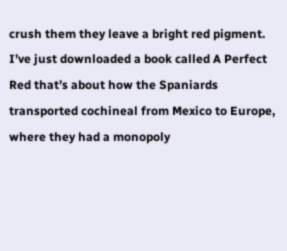crush them they leave a bright red pigment. I’ve just downloaded a book called A Perfect Red that’s about how the Spaniards transported cochineal from Mexico to Europe, where they had a monopoly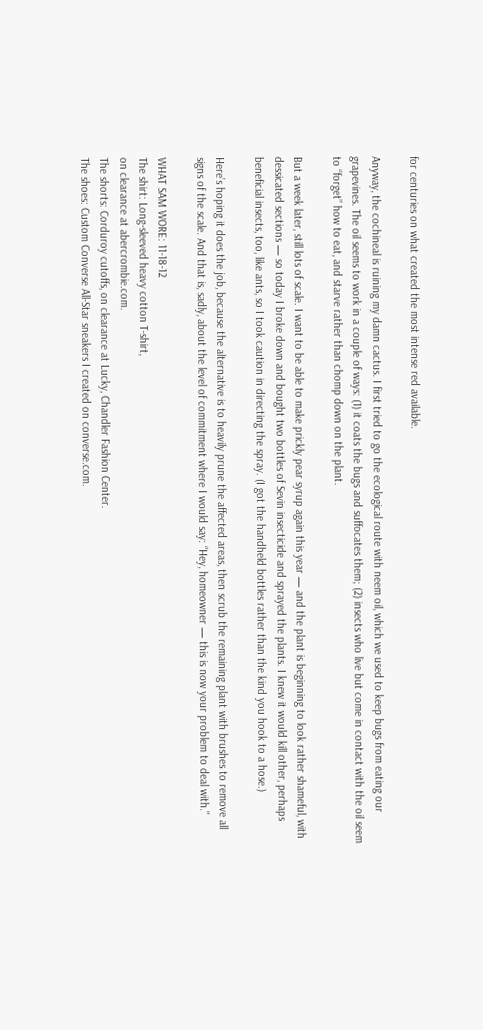for centuries on what created the most intense red available.

Anyway, the cochineal is ruining my damn cactus. I first tried to go the ecological route with neem oil, which we used to keep bugs from eating our grapevines. The oil seems to work in a couple of ways: (1) it coats the bugs and suffocates them; (2) insects who live but come in contact with the oil seem to “forget” how to eat, and starve rather than chomp down on the plant.

But a week later, still lots of scale. I want to be able to make prickly pear syrup again this year — and the plant is beginning to look rather shameful, with dessicated sections — so today I broke down and bought two bottles of Sevin insecticide and sprayed the plants. I knew it would kill other, perhaps beneficial insects, too, like ants, so I took caution in directing the spray. (I got the handheld bottles rather than the kind you hook to a hose.)

Here’s hoping it does the job, because the alternative is to heavily prune the affected areas, then scrub the remaining plant with brushes to remove all signs of the scale. And that is, sadly, about the level of commitment where I would say: “Hey, homeowner — this is now your problem to deal with.”

WHAT SAM WORE: 11-18-12
The shirt: Long-sleeved heavy cotton T-shirt,
on clearance at abercrombie.com.
The shorts: Corduroy cutoffs, on clearance at Lucky, Chandler Fashion Center.
The shoes: Custom Converse All-Star sneakers I created on converse.com.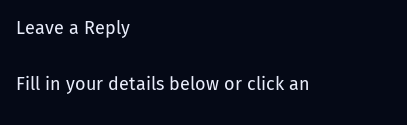Leave a Reply

Fill in your details below or click an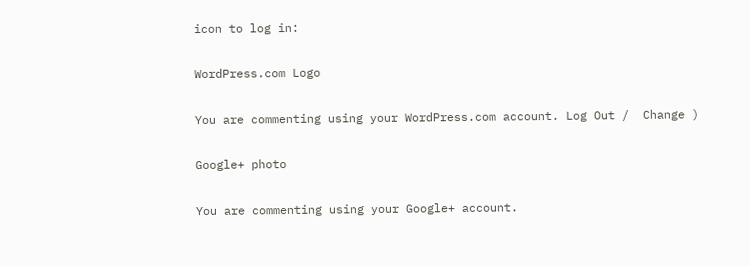icon to log in:

WordPress.com Logo

You are commenting using your WordPress.com account. Log Out /  Change )

Google+ photo

You are commenting using your Google+ account.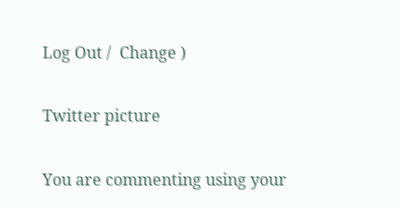Log Out /  Change )

Twitter picture

You are commenting using your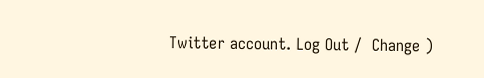Twitter account. Log Out /  Change )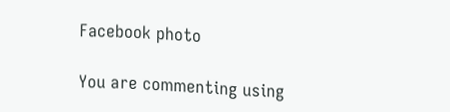Facebook photo

You are commenting using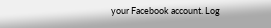your Facebook account. Log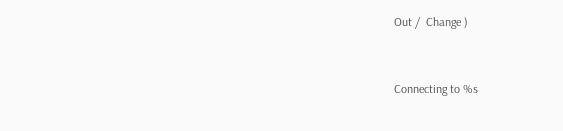Out /  Change )


Connecting to %s